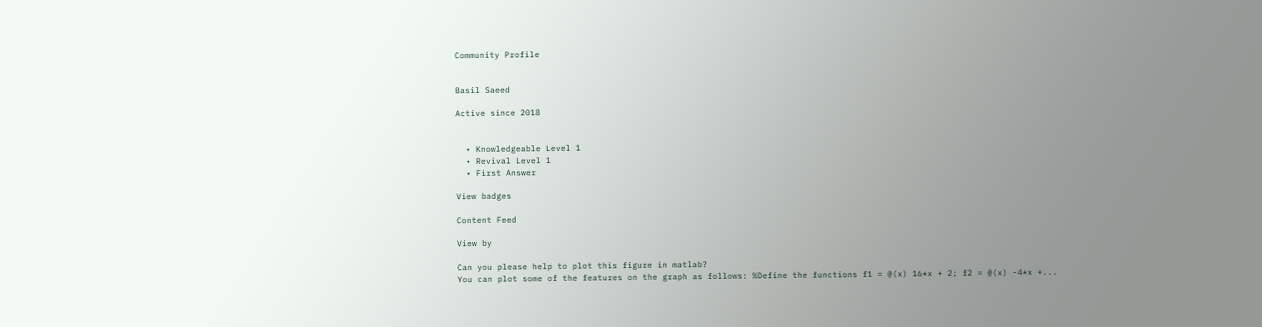Community Profile


Basil Saeed

Active since 2018


  • Knowledgeable Level 1
  • Revival Level 1
  • First Answer

View badges

Content Feed

View by

Can you please help to plot this figure in matlab?
You can plot some of the features on the graph as follows: %Define the functions f1 = @(x) 16*x + 2; f2 = @(x) -4*x +...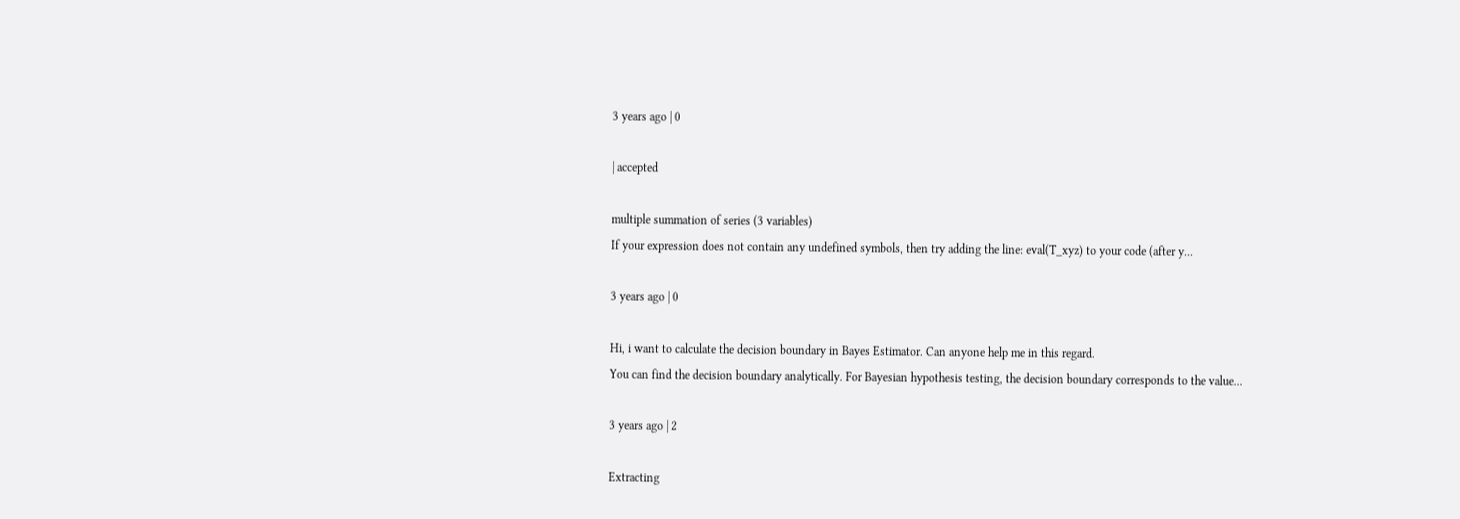3 years ago | 0

| accepted

multiple summation of series (3 variables)
If your expression does not contain any undefined symbols, then try adding the line: eval(T_xyz) to your code (after y...

3 years ago | 0

Hi, i want to calculate the decision boundary in Bayes Estimator. Can anyone help me in this regard.
You can find the decision boundary analytically. For Bayesian hypothesis testing, the decision boundary corresponds to the value...

3 years ago | 2

Extracting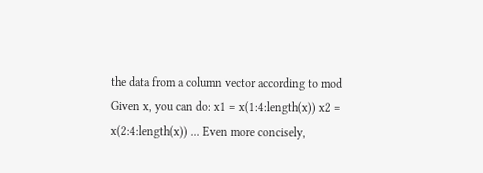the data from a column vector according to mod
Given x, you can do: x1 = x(1:4:length(x)) x2 = x(2:4:length(x)) ... Even more concisely,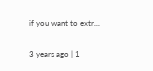if you want to extr...

3 years ago | 1